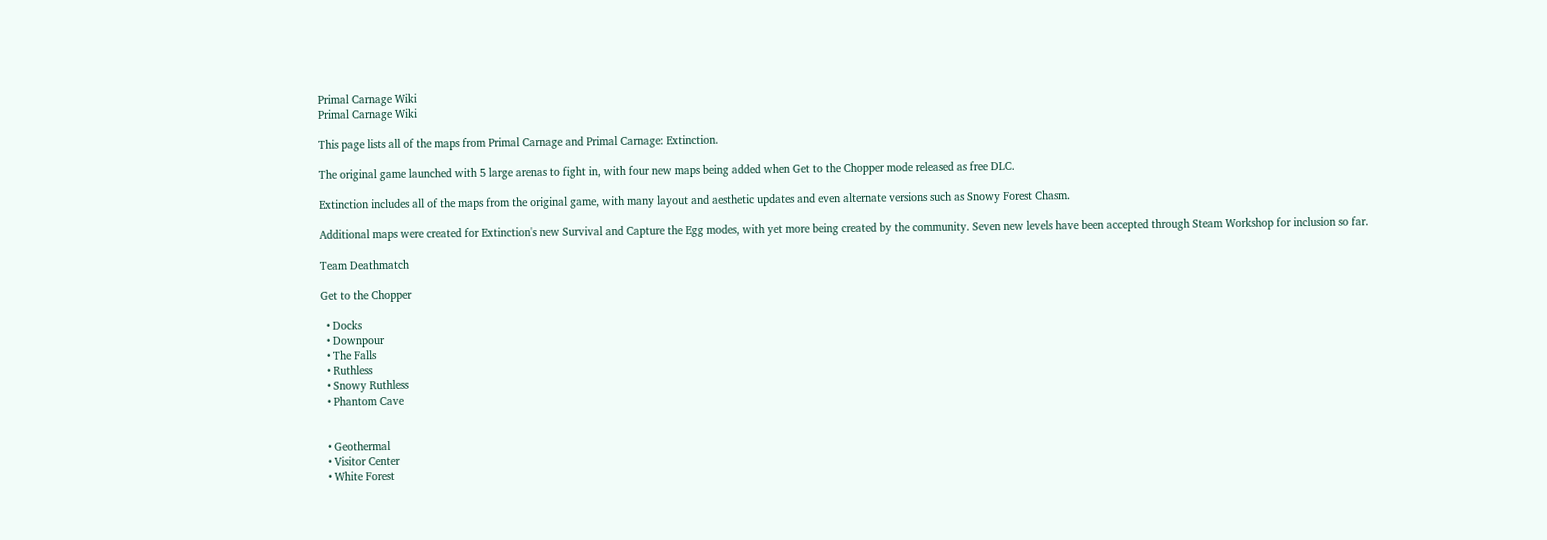Primal Carnage Wiki
Primal Carnage Wiki

This page lists all of the maps from Primal Carnage and Primal Carnage: Extinction.

The original game launched with 5 large arenas to fight in, with four new maps being added when Get to the Chopper mode released as free DLC.

Extinction includes all of the maps from the original game, with many layout and aesthetic updates and even alternate versions such as Snowy Forest Chasm.

Additional maps were created for Extinction's new Survival and Capture the Egg modes, with yet more being created by the community. Seven new levels have been accepted through Steam Workshop for inclusion so far.

Team Deathmatch

Get to the Chopper

  • Docks
  • Downpour
  • The Falls
  • Ruthless
  • Snowy Ruthless
  • Phantom Cave


  • Geothermal
  • Visitor Center
  • White Forest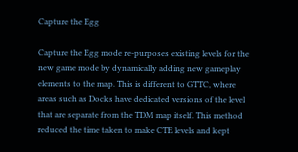Capture the Egg

Capture the Egg mode re-purposes existing levels for the new game mode by dynamically adding new gameplay elements to the map. This is different to GTTC, where areas such as Docks have dedicated versions of the level that are separate from the TDM map itself. This method reduced the time taken to make CTE levels and kept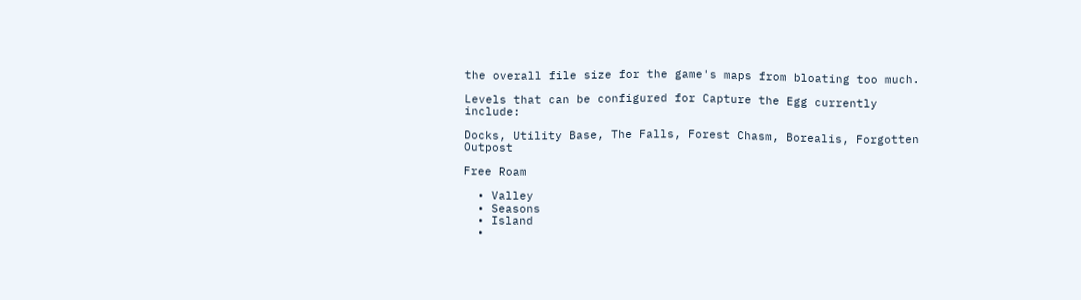the overall file size for the game's maps from bloating too much.

Levels that can be configured for Capture the Egg currently include:

Docks, Utility Base, The Falls, Forest Chasm, Borealis, Forgotten Outpost

Free Roam

  • Valley
  • Seasons
  • Island
  •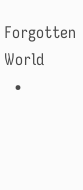Forgotten World
  •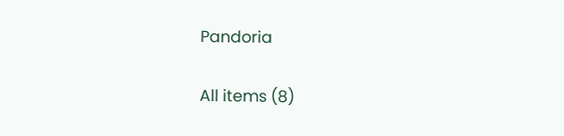Pandoria

All items (8)